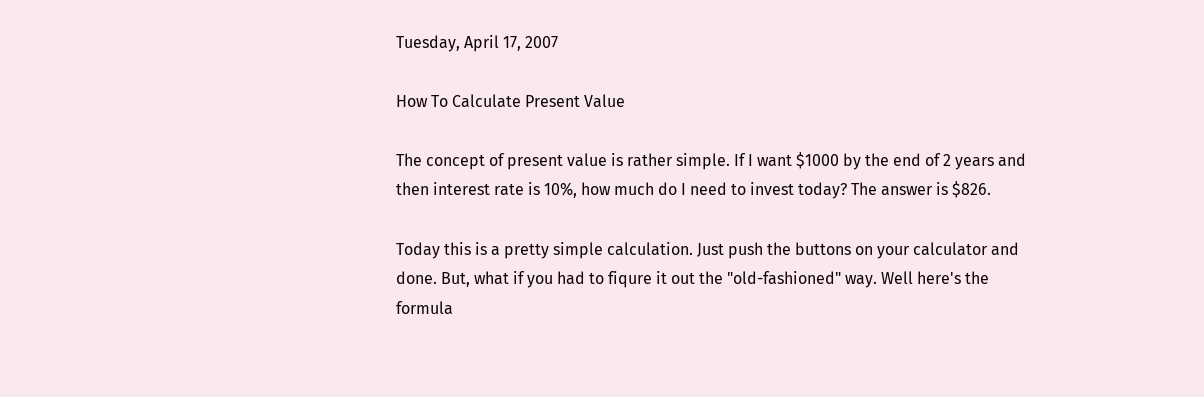Tuesday, April 17, 2007

How To Calculate Present Value

The concept of present value is rather simple. If I want $1000 by the end of 2 years and then interest rate is 10%, how much do I need to invest today? The answer is $826.

Today this is a pretty simple calculation. Just push the buttons on your calculator and done. But, what if you had to fiqure it out the "old-fashioned" way. Well here's the formula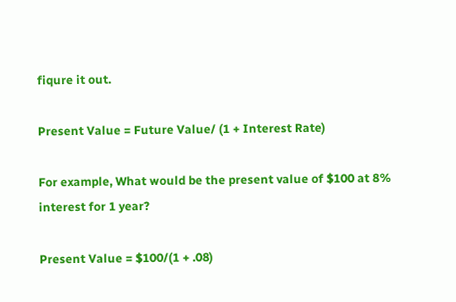fiqure it out.

Present Value = Future Value/ (1 + Interest Rate)

For example, What would be the present value of $100 at 8% interest for 1 year?

Present Value = $100/(1 + .08)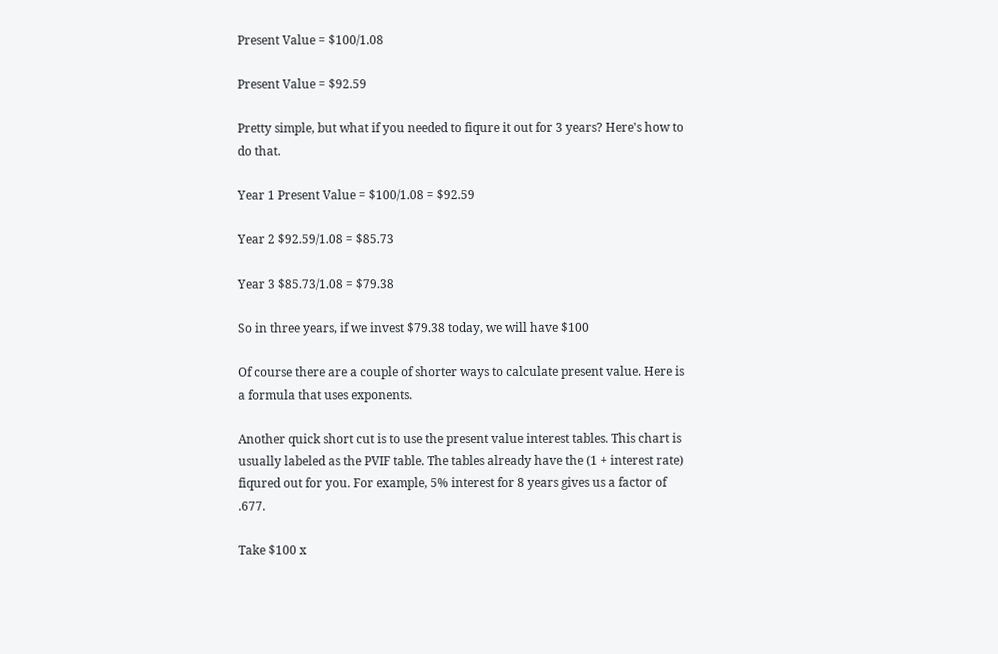Present Value = $100/1.08

Present Value = $92.59

Pretty simple, but what if you needed to fiqure it out for 3 years? Here's how to do that.

Year 1 Present Value = $100/1.08 = $92.59

Year 2 $92.59/1.08 = $85.73

Year 3 $85.73/1.08 = $79.38

So in three years, if we invest $79.38 today, we will have $100

Of course there are a couple of shorter ways to calculate present value. Here is a formula that uses exponents.

Another quick short cut is to use the present value interest tables. This chart is usually labeled as the PVIF table. The tables already have the (1 + interest rate) fiqured out for you. For example, 5% interest for 8 years gives us a factor of .677.

Take $100 x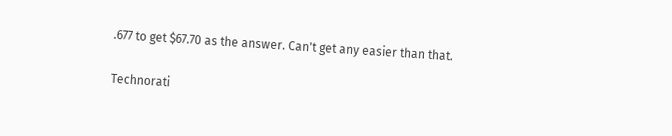.677 to get $67.70 as the answer. Can't get any easier than that.

Technorati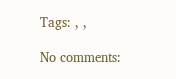Tags: , ,

No comments: